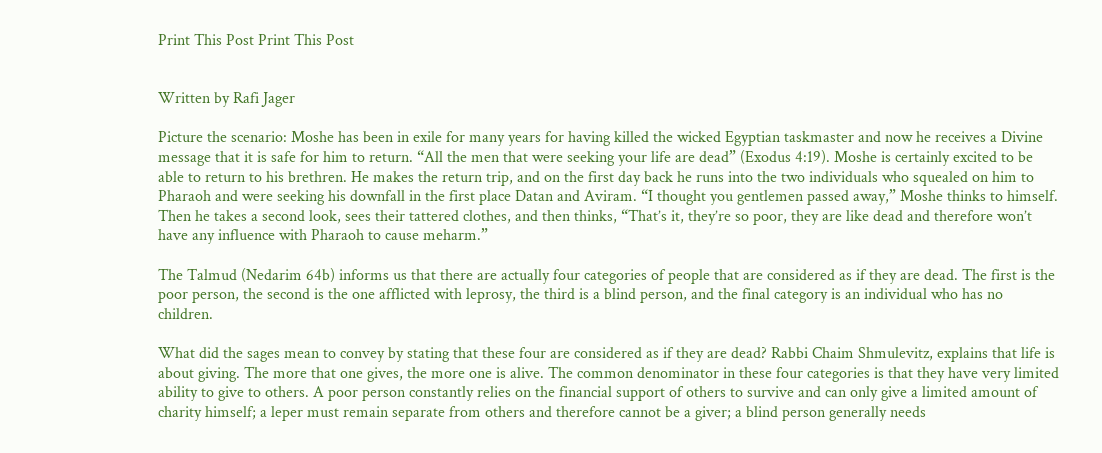Print This Post Print This Post


Written by Rafi Jager

Picture the scenario: Moshe has been in exile for many years for having killed the wicked Egyptian taskmaster and now he receives a Divine message that it is safe for him to return. “All the men that were seeking your life are dead” (Exodus 4:19). Moshe is certainly excited to be able to return to his brethren. He makes the return trip, and on the first day back he runs into the two individuals who squealed on him to Pharaoh and were seeking his downfall in the first place Datan and Aviram. “I thought you gentlemen passed away,” Moshe thinks to himself. Then he takes a second look, sees their tattered clothes, and then thinks, “That’s it, they’re so poor, they are like dead and therefore won’t have any influence with Pharaoh to cause meharm.”

The Talmud (Nedarim 64b) informs us that there are actually four categories of people that are considered as if they are dead. The first is the poor person, the second is the one afflicted with leprosy, the third is a blind person, and the final category is an individual who has no children.

What did the sages mean to convey by stating that these four are considered as if they are dead? Rabbi Chaim Shmulevitz, explains that life is about giving. The more that one gives, the more one is alive. The common denominator in these four categories is that they have very limited ability to give to others. A poor person constantly relies on the financial support of others to survive and can only give a limited amount of charity himself; a leper must remain separate from others and therefore cannot be a giver; a blind person generally needs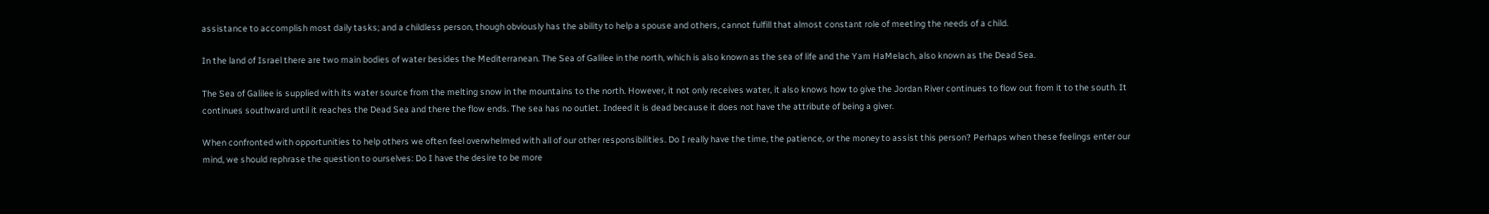assistance to accomplish most daily tasks; and a childless person, though obviously has the ability to help a spouse and others, cannot fulfill that almost constant role of meeting the needs of a child.

In the land of Israel there are two main bodies of water besides the Mediterranean. The Sea of Galilee in the north, which is also known as the sea of life and the Yam HaMelach, also known as the Dead Sea.

The Sea of Galilee is supplied with its water source from the melting snow in the mountains to the north. However, it not only receives water, it also knows how to give the Jordan River continues to flow out from it to the south. It continues southward until it reaches the Dead Sea and there the flow ends. The sea has no outlet. Indeed it is dead because it does not have the attribute of being a giver.

When confronted with opportunities to help others we often feel overwhelmed with all of our other responsibilities. Do I really have the time, the patience, or the money to assist this person? Perhaps when these feelings enter our mind, we should rephrase the question to ourselves: Do I have the desire to be more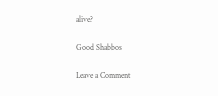alive?

Good Shabbos

Leave a Comment